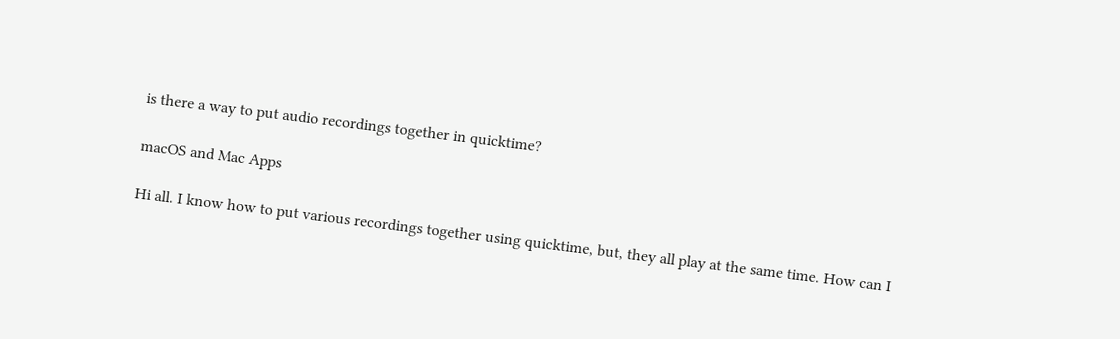is there a way to put audio recordings together in quicktime?

macOS and Mac Apps

Hi all. I know how to put various recordings together using quicktime, but, they all play at the same time. How can I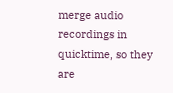merge audio recordings in quicktime, so they are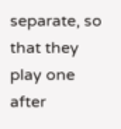separate, so that they play one after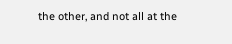the other, and not all at the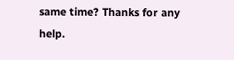same time? Thanks for any help.